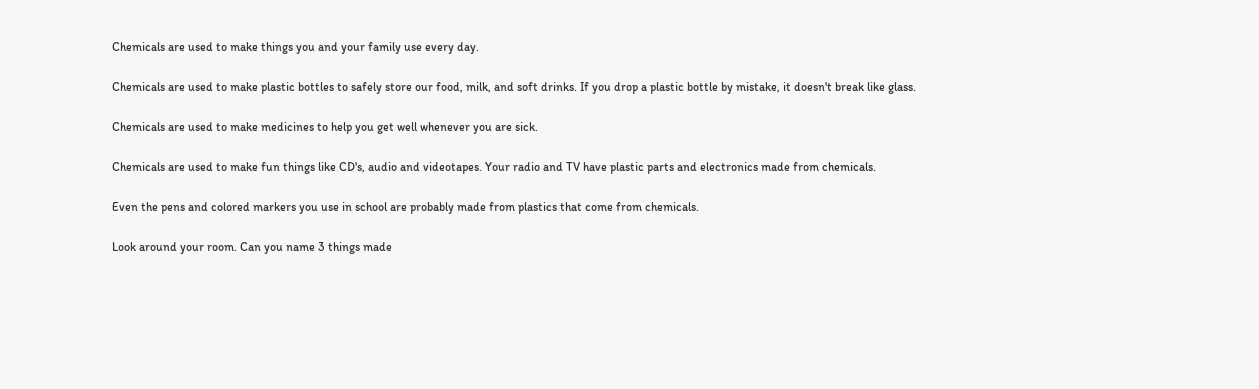Chemicals are used to make things you and your family use every day.

Chemicals are used to make plastic bottles to safely store our food, milk, and soft drinks. If you drop a plastic bottle by mistake, it doesn't break like glass.

Chemicals are used to make medicines to help you get well whenever you are sick.

Chemicals are used to make fun things like CD's, audio and videotapes. Your radio and TV have plastic parts and electronics made from chemicals.

Even the pens and colored markers you use in school are probably made from plastics that come from chemicals.

Look around your room. Can you name 3 things made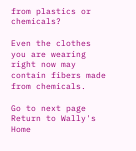from plastics or chemicals?

Even the clothes you are wearing right now may contain fibers made from chemicals.

Go to next page
Return to Wally's Home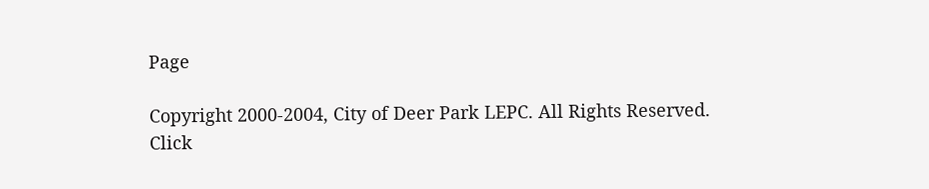Page

Copyright 2000-2004, City of Deer Park LEPC. All Rights Reserved.
Click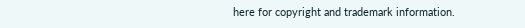here for copyright and trademark information.